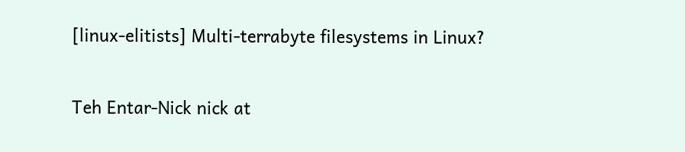[linux-elitists] Multi-terrabyte filesystems in Linux?

Teh Entar-Nick nick at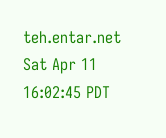teh.entar.net
Sat Apr 11 16:02:45 PDT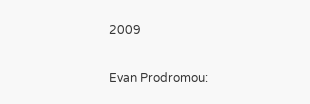2009

Evan Prodromou: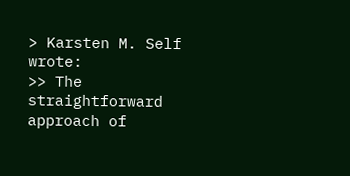> Karsten M. Self wrote:
>> The straightforward approach of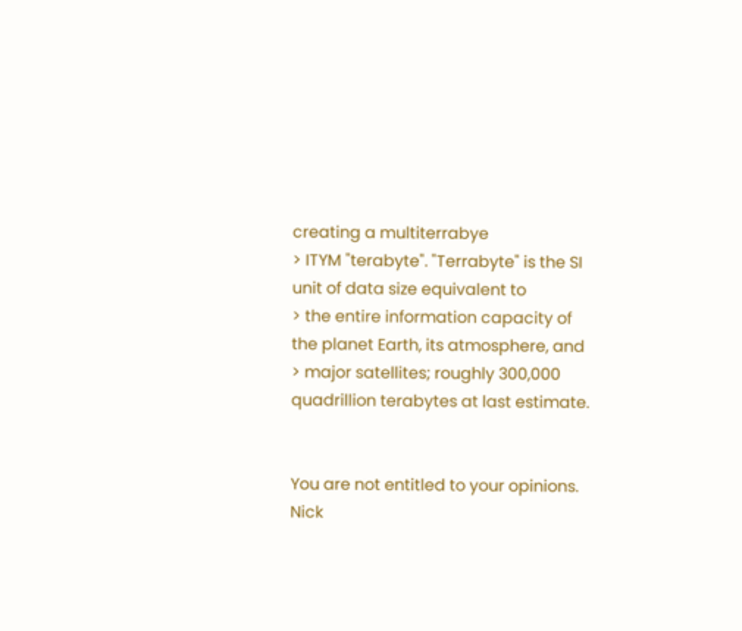creating a multiterrabye
> ITYM "terabyte". "Terrabyte" is the SI unit of data size equivalent to
> the entire information capacity of the planet Earth, its atmosphere, and
> major satellites; roughly 300,000 quadrillion terabytes at last estimate.


You are not entitled to your opinions.               Nick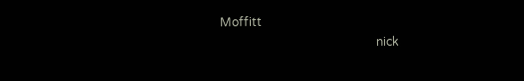Moffitt
                                                    nick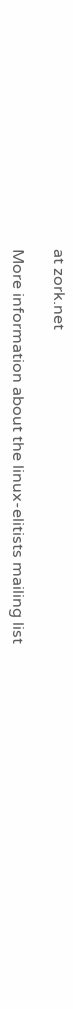at zork.net

More information about the linux-elitists mailing list